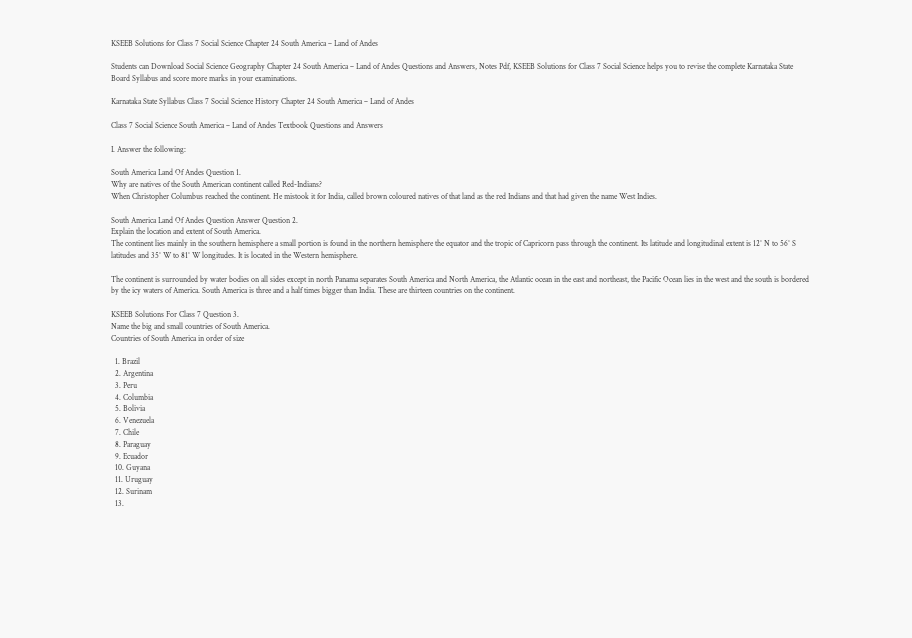KSEEB Solutions for Class 7 Social Science Chapter 24 South America – Land of Andes

Students can Download Social Science Geography Chapter 24 South America – Land of Andes Questions and Answers, Notes Pdf, KSEEB Solutions for Class 7 Social Science helps you to revise the complete Karnataka State Board Syllabus and score more marks in your examinations.

Karnataka State Syllabus Class 7 Social Science History Chapter 24 South America – Land of Andes

Class 7 Social Science South America – Land of Andes Textbook Questions and Answers

I. Answer the following:

South America Land Of Andes Question 1.
Why are natives of the South American continent called Red-Indians?
When Christopher Columbus reached the continent. He mistook it for India, called brown coloured natives of that land as the red Indians and that had given the name West Indies.

South America Land Of Andes Question Answer Question 2.
Explain the location and extent of South America.
The continent lies mainly in the southern hemisphere a small portion is found in the northern hemisphere the equator and the tropic of Capricorn pass through the continent. Its latitude and longitudinal extent is 12° N to 56° S latitudes and 35° W to 81° W longitudes. It is located in the Western hemisphere.

The continent is surrounded by water bodies on all sides except in north Panama separates South America and North America, the Atlantic ocean in the east and northeast, the Pacific Ocean lies in the west and the south is bordered by the icy waters of America. South America is three and a half times bigger than India. These are thirteen countries on the continent.

KSEEB Solutions For Class 7 Question 3.
Name the big and small countries of South America.
Countries of South America in order of size

  1. Brazil
  2. Argentina
  3. Peru
  4. Columbia
  5. Bolivia
  6. Venezuela
  7. Chile
  8. Paraguay
  9. Ecuador
  10. Guyana
  11. Uruguay
  12. Surinam
  13.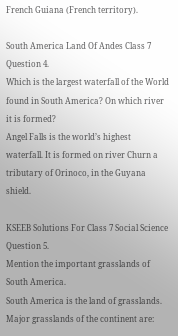French Guiana (French territory).

South America Land Of Andes Class 7 Question 4.
Which is the largest waterfall of the World found in South America? On which river it is formed?
Angel Falls is the world’s highest waterfall. It is formed on river Churn a tributary of Orinoco, in the Guyana shield.

KSEEB Solutions For Class 7 Social Science Question 5.
Mention the important grasslands of South America.
South America is the land of grasslands. Major grasslands of the continent are: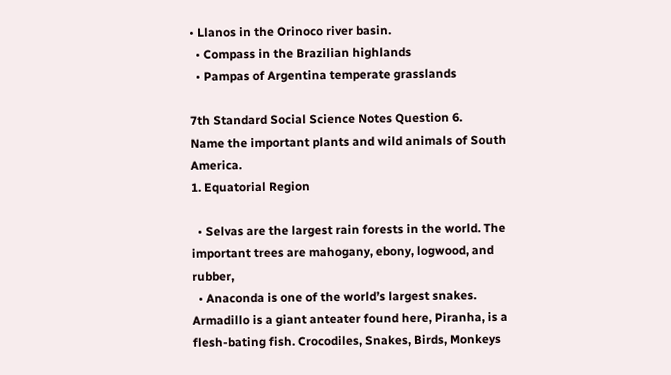• Llanos in the Orinoco river basin.
  • Compass in the Brazilian highlands
  • Pampas of Argentina temperate grasslands

7th Standard Social Science Notes Question 6.
Name the important plants and wild animals of South America.
1. Equatorial Region

  • Selvas are the largest rain forests in the world. The important trees are mahogany, ebony, logwood, and rubber,
  • Anaconda is one of the world’s largest snakes. Armadillo is a giant anteater found here, Piranha, is a flesh-bating fish. Crocodiles, Snakes, Birds, Monkeys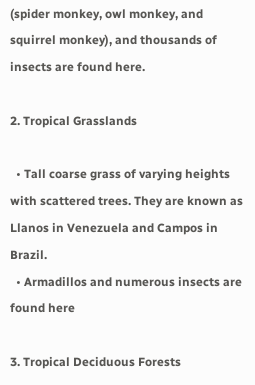(spider monkey, owl monkey, and squirrel monkey), and thousands of insects are found here.

2. Tropical Grasslands

  • Tall coarse grass of varying heights with scattered trees. They are known as Llanos in Venezuela and Campos in Brazil.
  • Armadillos and numerous insects are found here

3. Tropical Deciduous Forests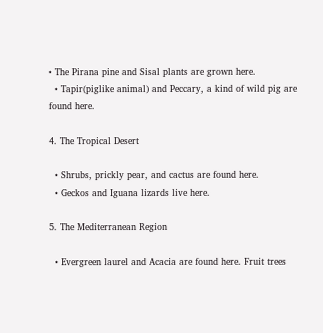• The Pirana pine and Sisal plants are grown here.
  • Tapir(piglike animal) and Peccary, a kind of wild pig are found here.

4. The Tropical Desert

  • Shrubs, prickly pear, and cactus are found here.
  • Geckos and Iguana lizards live here.

5. The Mediterranean Region

  • Evergreen laurel and Acacia are found here. Fruit trees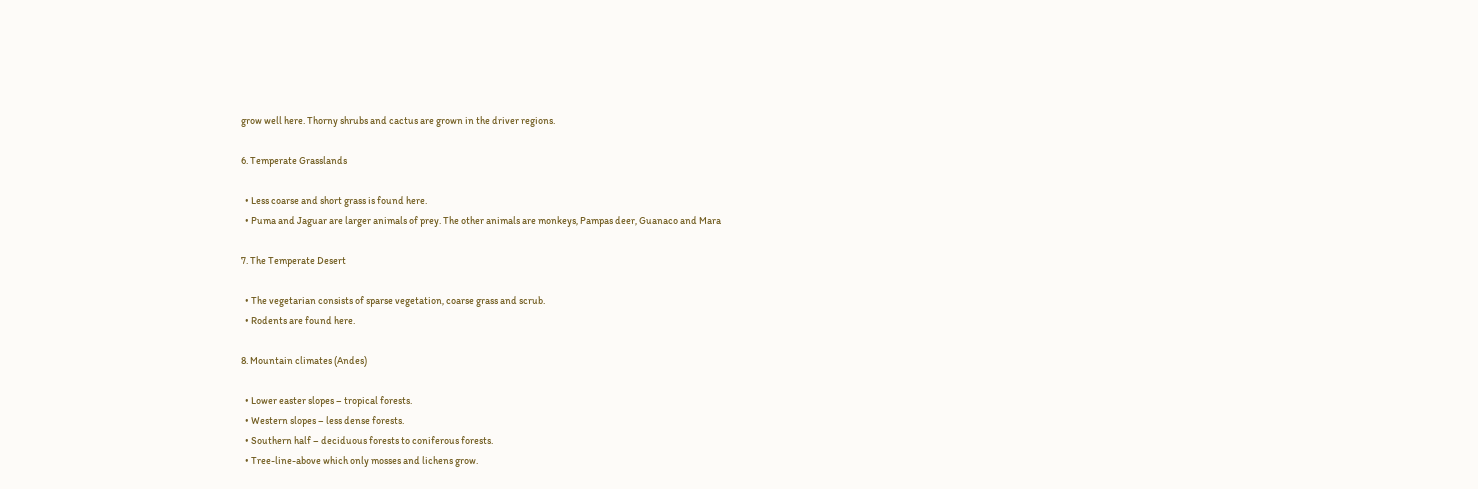grow well here. Thorny shrubs and cactus are grown in the driver regions.

6. Temperate Grasslands

  • Less coarse and short grass is found here.
  • Puma and Jaguar are larger animals of prey. The other animals are monkeys, Pampas deer, Guanaco and Mara

7. The Temperate Desert

  • The vegetarian consists of sparse vegetation, coarse grass and scrub.
  • Rodents are found here.

8. Mountain climates (Andes)

  • Lower easter slopes – tropical forests.
  • Western slopes – less dense forests.
  • Southern half – deciduous forests to coniferous forests.
  • Tree-line-above which only mosses and lichens grow.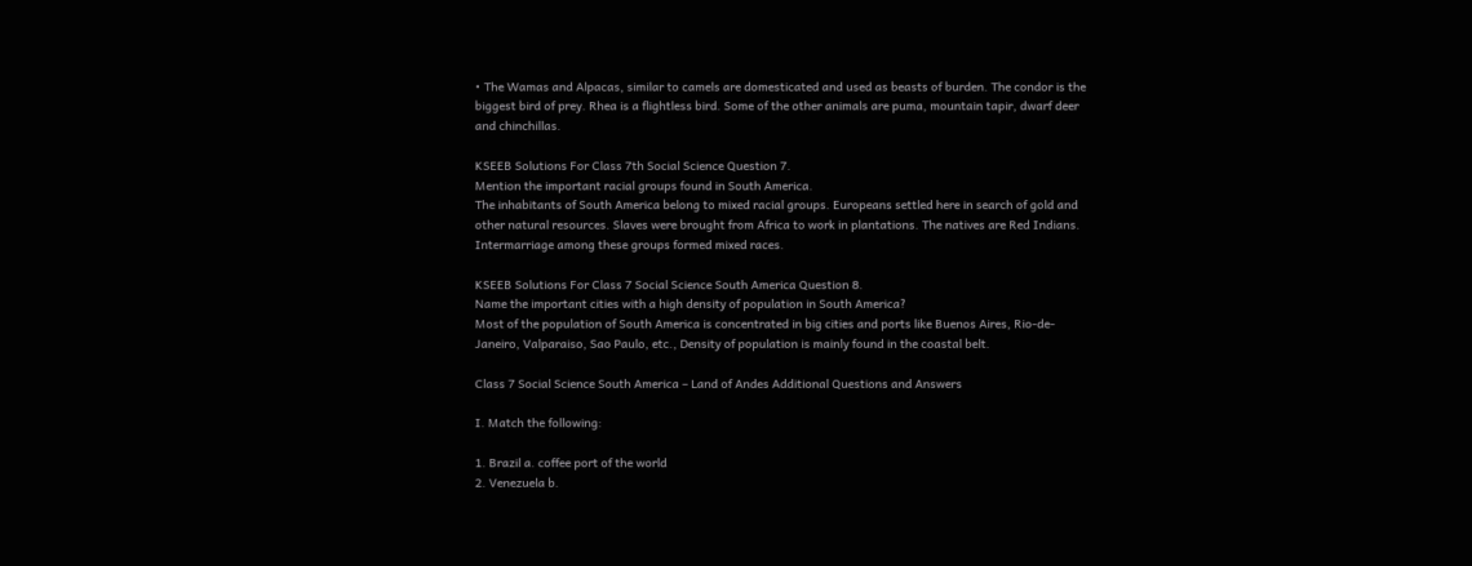• The Wamas and Alpacas, similar to camels are domesticated and used as beasts of burden. The condor is the biggest bird of prey. Rhea is a flightless bird. Some of the other animals are puma, mountain tapir, dwarf deer and chinchillas.

KSEEB Solutions For Class 7th Social Science Question 7.
Mention the important racial groups found in South America.
The inhabitants of South America belong to mixed racial groups. Europeans settled here in search of gold and other natural resources. Slaves were brought from Africa to work in plantations. The natives are Red Indians. Intermarriage among these groups formed mixed races.

KSEEB Solutions For Class 7 Social Science South America Question 8.
Name the important cities with a high density of population in South America?
Most of the population of South America is concentrated in big cities and ports like Buenos Aires, Rio-de-Janeiro, Valparaiso, Sao Paulo, etc., Density of population is mainly found in the coastal belt.

Class 7 Social Science South America – Land of Andes Additional Questions and Answers

I. Match the following:

1. Brazil a. coffee port of the world
2. Venezuela b.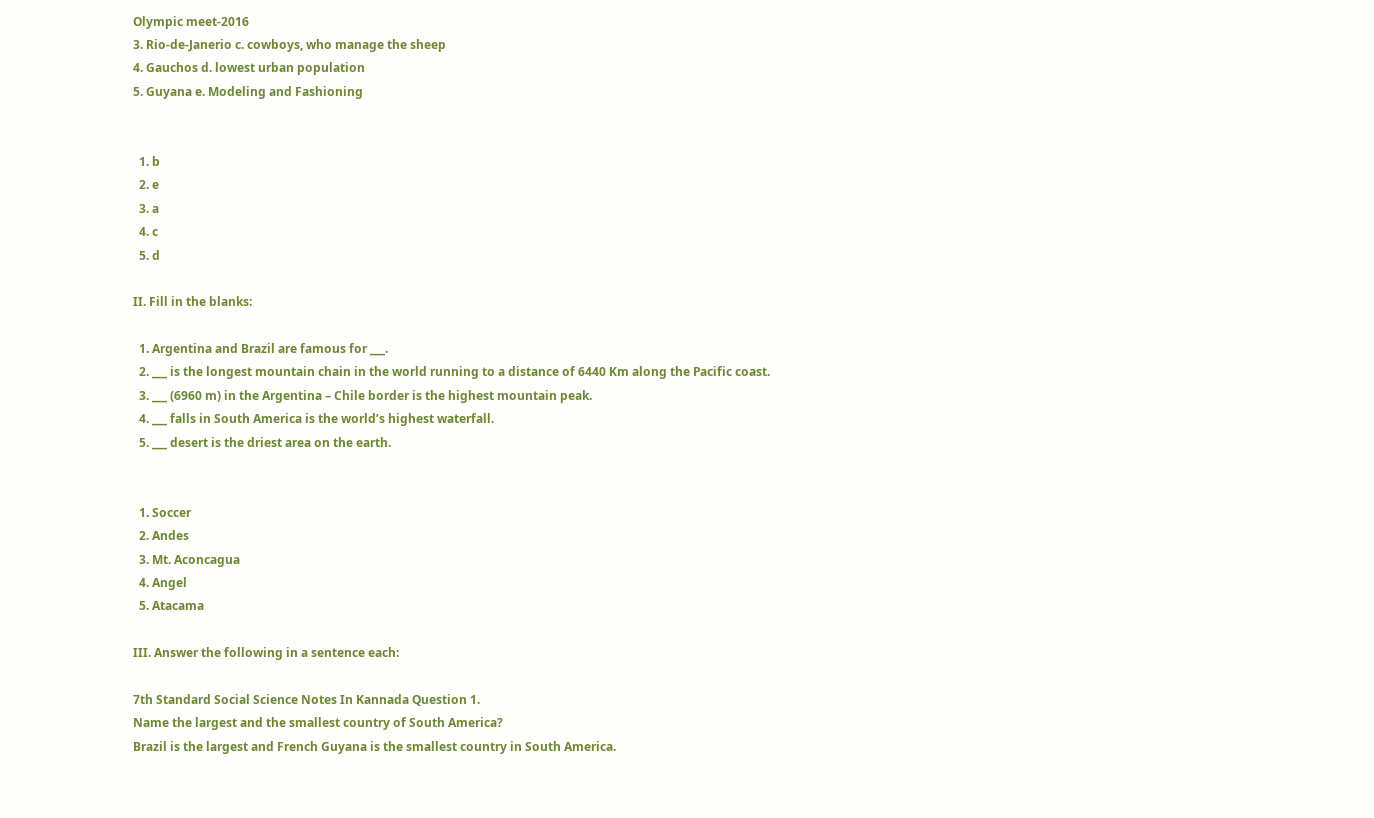Olympic meet-2016
3. Rio-de-Janerio c. cowboys, who manage the sheep
4. Gauchos d. lowest urban population
5. Guyana e. Modeling and Fashioning


  1. b
  2. e
  3. a
  4. c
  5. d

II. Fill in the blanks:

  1. Argentina and Brazil are famous for ___.
  2. ___ is the longest mountain chain in the world running to a distance of 6440 Km along the Pacific coast.
  3. ___ (6960 m) in the Argentina – Chile border is the highest mountain peak.
  4. ___ falls in South America is the world’s highest waterfall.
  5. ___ desert is the driest area on the earth.


  1. Soccer
  2. Andes
  3. Mt. Aconcagua
  4. Angel
  5. Atacama

III. Answer the following in a sentence each:

7th Standard Social Science Notes In Kannada Question 1.
Name the largest and the smallest country of South America?
Brazil is the largest and French Guyana is the smallest country in South America.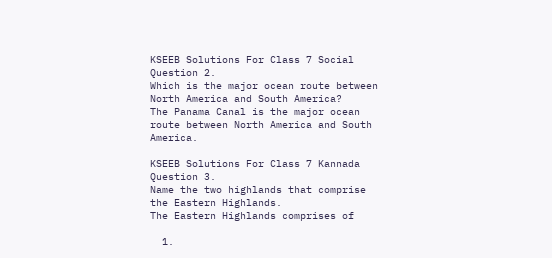KSEEB Solutions For Class 7 Social Question 2.
Which is the major ocean route between North America and South America?
The Panama Canal is the major ocean route between North America and South America.

KSEEB Solutions For Class 7 Kannada Question 3.
Name the two highlands that comprise the Eastern Highlands.
The Eastern Highlands comprises of

  1.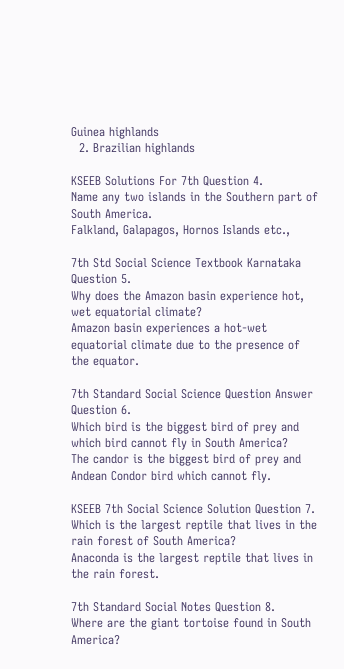Guinea highlands
  2. Brazilian highlands

KSEEB Solutions For 7th Question 4.
Name any two islands in the Southern part of South America.
Falkland, Galapagos, Hornos Islands etc.,

7th Std Social Science Textbook Karnataka Question 5.
Why does the Amazon basin experience hot, wet equatorial climate?
Amazon basin experiences a hot-wet equatorial climate due to the presence of the equator.

7th Standard Social Science Question Answer Question 6.
Which bird is the biggest bird of prey and which bird cannot fly in South America?
The candor is the biggest bird of prey and Andean Condor bird which cannot fly.

KSEEB 7th Social Science Solution Question 7.
Which is the largest reptile that lives in the rain forest of South America?
Anaconda is the largest reptile that lives in the rain forest.

7th Standard Social Notes Question 8.
Where are the giant tortoise found in South America?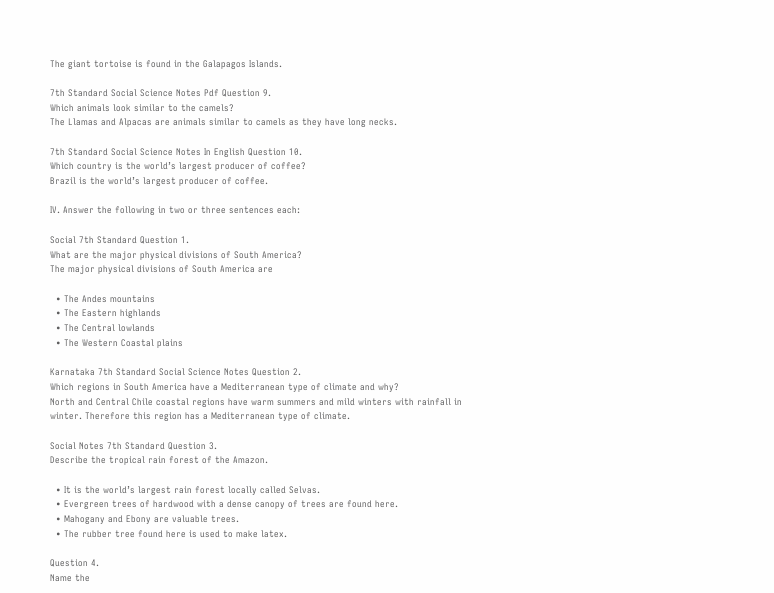The giant tortoise is found in the Galapagos Islands.

7th Standard Social Science Notes Pdf Question 9.
Which animals look similar to the camels?
The Llamas and Alpacas are animals similar to camels as they have long necks.

7th Standard Social Science Notes In English Question 10.
Which country is the world’s largest producer of coffee?
Brazil is the world’s largest producer of coffee.

IV. Answer the following in two or three sentences each:

Social 7th Standard Question 1.
What are the major physical divisions of South America?
The major physical divisions of South America are

  • The Andes mountains
  • The Eastern highlands
  • The Central lowlands
  • The Western Coastal plains

Karnataka 7th Standard Social Science Notes Question 2.
Which regions in South America have a Mediterranean type of climate and why?
North and Central Chile coastal regions have warm summers and mild winters with rainfall in winter. Therefore this region has a Mediterranean type of climate.

Social Notes 7th Standard Question 3.
Describe the tropical rain forest of the Amazon.

  • It is the world’s largest rain forest locally called Selvas.
  • Evergreen trees of hardwood with a dense canopy of trees are found here.
  • Mahogany and Ebony are valuable trees.
  • The rubber tree found here is used to make latex.

Question 4.
Name the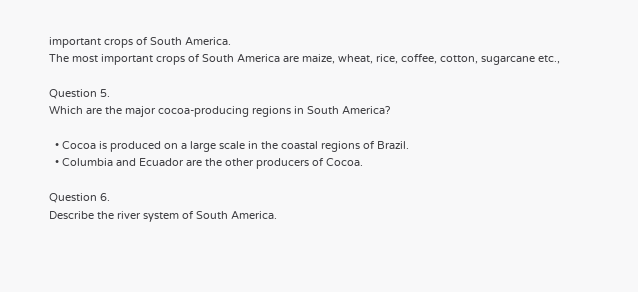important crops of South America.
The most important crops of South America are maize, wheat, rice, coffee, cotton, sugarcane etc.,

Question 5.
Which are the major cocoa-producing regions in South America?

  • Cocoa is produced on a large scale in the coastal regions of Brazil.
  • Columbia and Ecuador are the other producers of Cocoa.

Question 6.
Describe the river system of South America.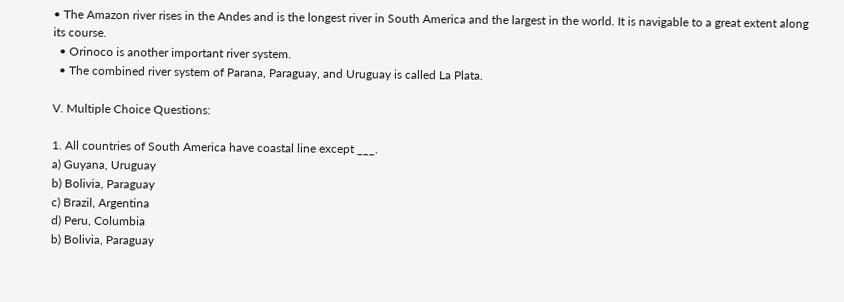• The Amazon river rises in the Andes and is the longest river in South America and the largest in the world. It is navigable to a great extent along its course.
  • Orinoco is another important river system.
  • The combined river system of Parana, Paraguay, and Uruguay is called La Plata.

V. Multiple Choice Questions:

1. All countries of South America have coastal line except ___.
a) Guyana, Uruguay
b) Bolivia, Paraguay
c) Brazil, Argentina
d) Peru, Columbia
b) Bolivia, Paraguay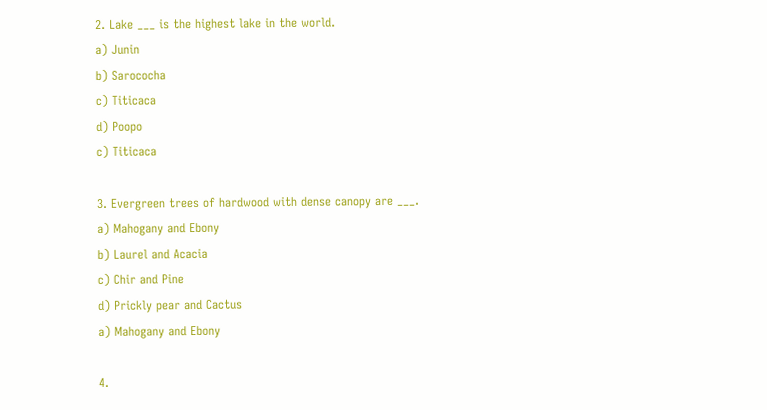2. Lake ___ is the highest lake in the world.
a) Junin
b) Sarococha
c) Titicaca
d) Poopo
c) Titicaca

3. Evergreen trees of hardwood with dense canopy are ___.
a) Mahogany and Ebony
b) Laurel and Acacia
c) Chir and Pine
d) Prickly pear and Cactus
a) Mahogany and Ebony

4.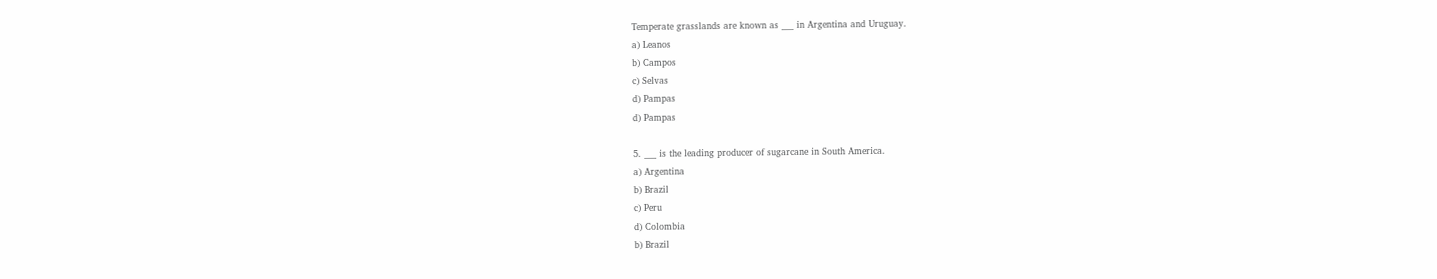Temperate grasslands are known as ___ in Argentina and Uruguay.
a) Leanos
b) Campos
c) Selvas
d) Pampas
d) Pampas

5. ___ is the leading producer of sugarcane in South America.
a) Argentina
b) Brazil
c) Peru
d) Colombia
b) Brazil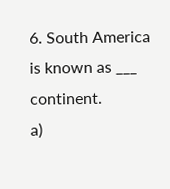6. South America is known as ___ continent.
a)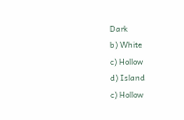Dark
b) White
c) Hollow
d) Island
c) Hollow